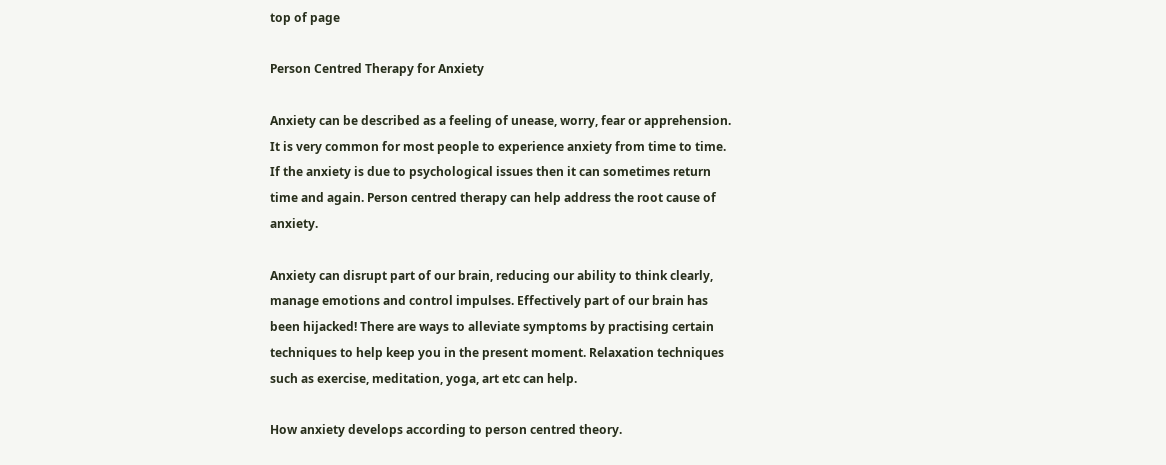top of page

Person Centred Therapy for Anxiety

Anxiety can be described as a feeling of unease, worry, fear or apprehension. It is very common for most people to experience anxiety from time to time. If the anxiety is due to psychological issues then it can sometimes return time and again. Person centred therapy can help address the root cause of anxiety.

Anxiety can disrupt part of our brain, reducing our ability to think clearly, manage emotions and control impulses. Effectively part of our brain has been hijacked! There are ways to alleviate symptoms by practising certain techniques to help keep you in the present moment. Relaxation techniques such as exercise, meditation, yoga, art etc can help.

How anxiety develops according to person centred theory.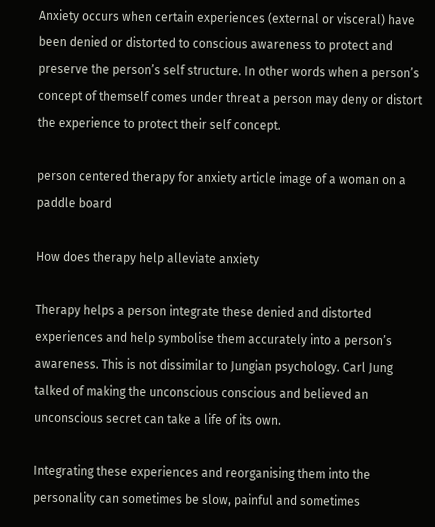Anxiety occurs when certain experiences (external or visceral) have been denied or distorted to conscious awareness to protect and preserve the person’s self structure. In other words when a person’s concept of themself comes under threat a person may deny or distort the experience to protect their self concept.

person centered therapy for anxiety article image of a woman on a paddle board

How does therapy help alleviate anxiety

Therapy helps a person integrate these denied and distorted experiences and help symbolise them accurately into a person’s awareness. This is not dissimilar to Jungian psychology. Carl Jung talked of making the unconscious conscious and believed an unconscious secret can take a life of its own.

Integrating these experiences and reorganising them into the personality can sometimes be slow, painful and sometimes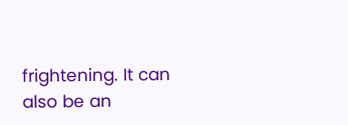frightening. It can also be an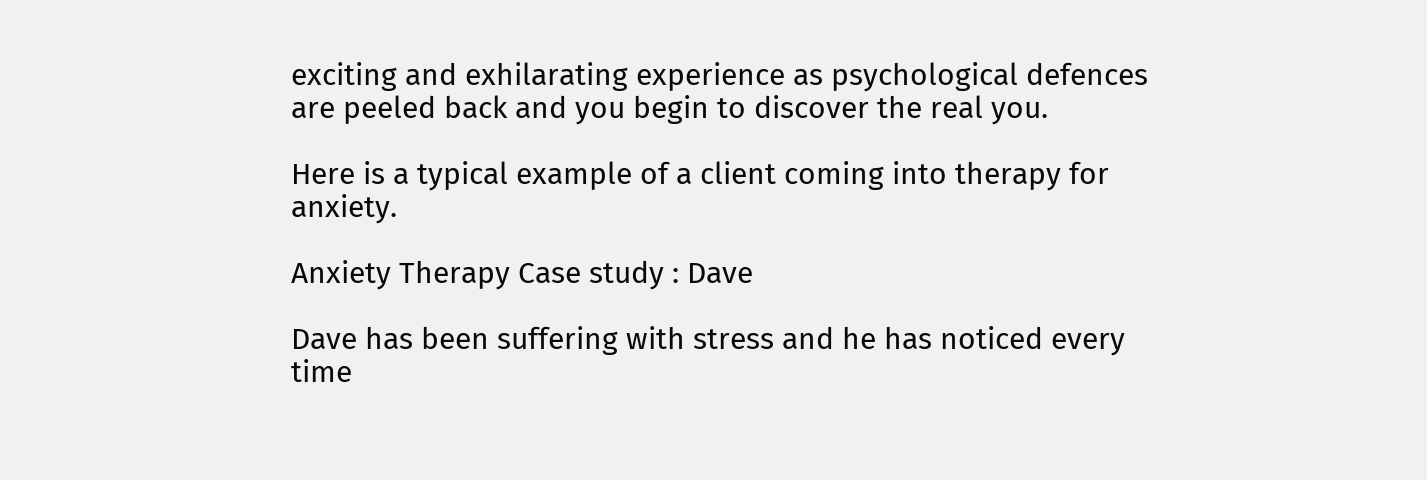exciting and exhilarating experience as psychological defences are peeled back and you begin to discover the real you.

Here is a typical example of a client coming into therapy for anxiety.

Anxiety Therapy Case study : Dave

Dave has been suffering with stress and he has noticed every time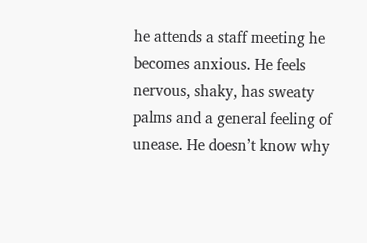he attends a staff meeting he becomes anxious. He feels nervous, shaky, has sweaty palms and a general feeling of unease. He doesn’t know why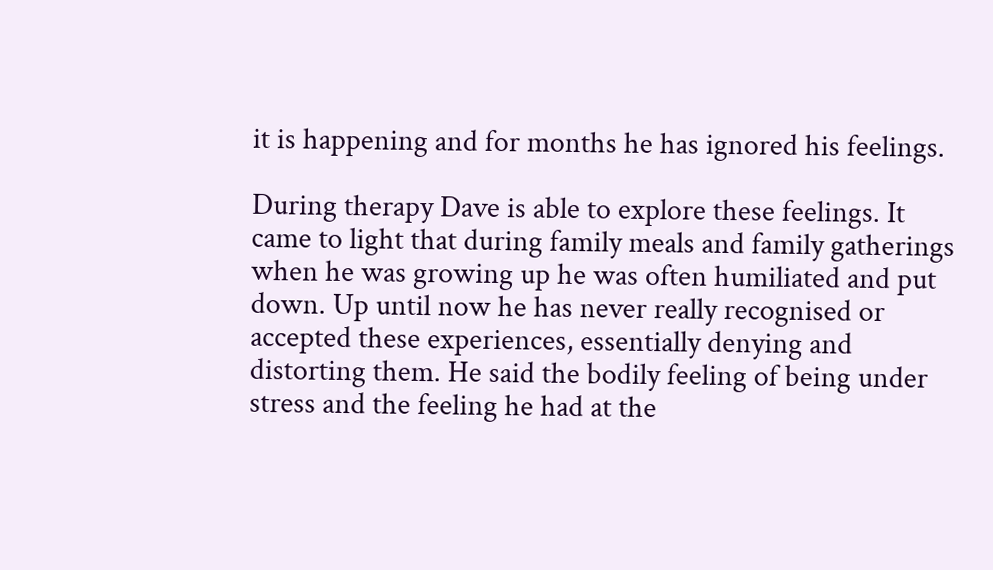it is happening and for months he has ignored his feelings.

During therapy Dave is able to explore these feelings. It came to light that during family meals and family gatherings when he was growing up he was often humiliated and put down. Up until now he has never really recognised or accepted these experiences, essentially denying and distorting them. He said the bodily feeling of being under stress and the feeling he had at the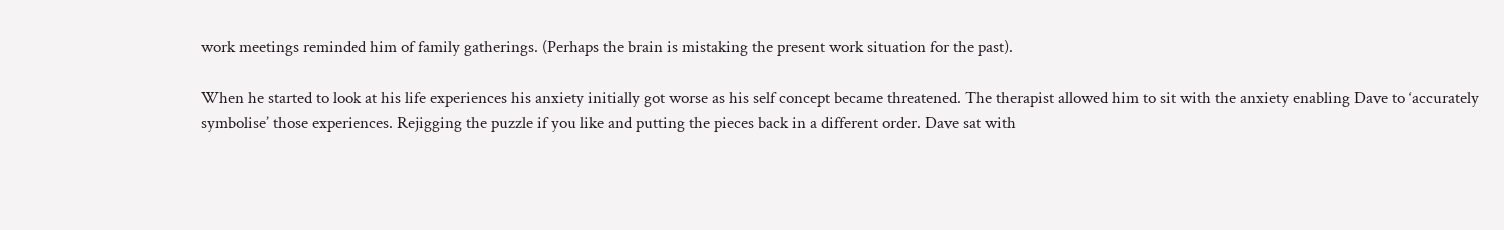work meetings reminded him of family gatherings. (Perhaps the brain is mistaking the present work situation for the past).

When he started to look at his life experiences his anxiety initially got worse as his self concept became threatened. The therapist allowed him to sit with the anxiety enabling Dave to ‘accurately symbolise’ those experiences. Rejigging the puzzle if you like and putting the pieces back in a different order. Dave sat with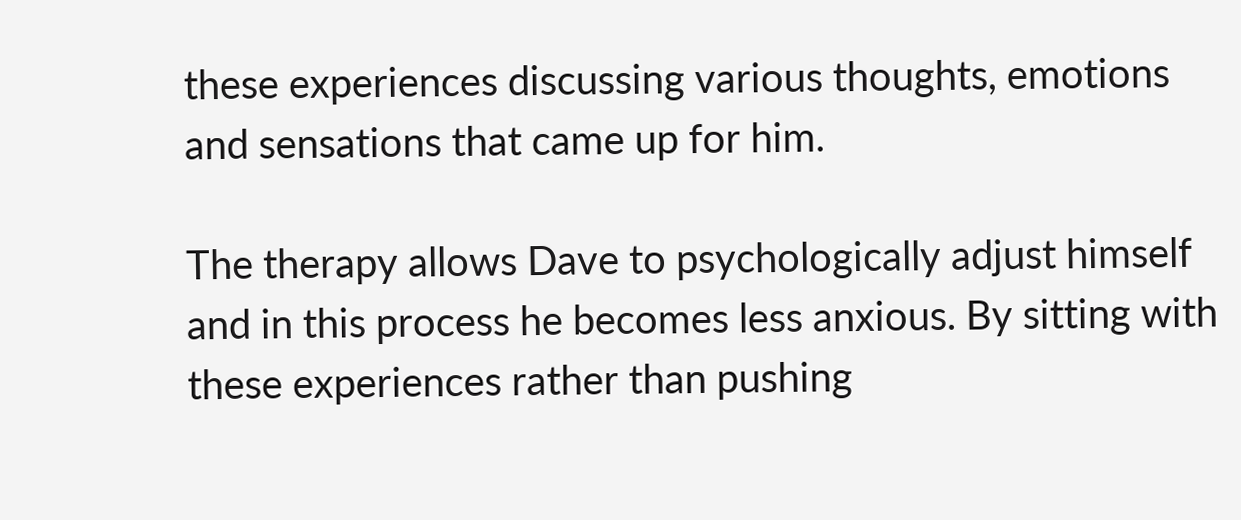these experiences discussing various thoughts, emotions and sensations that came up for him.

The therapy allows Dave to psychologically adjust himself and in this process he becomes less anxious. By sitting with these experiences rather than pushing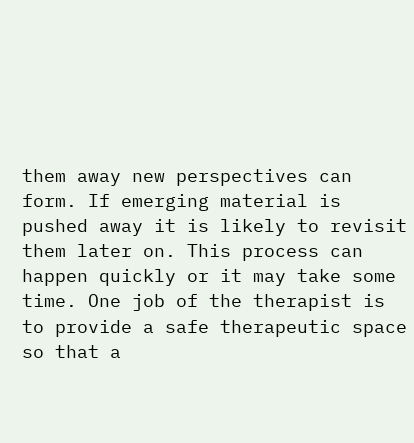them away new perspectives can form. If emerging material is pushed away it is likely to revisit them later on. This process can happen quickly or it may take some time. One job of the therapist is to provide a safe therapeutic space so that a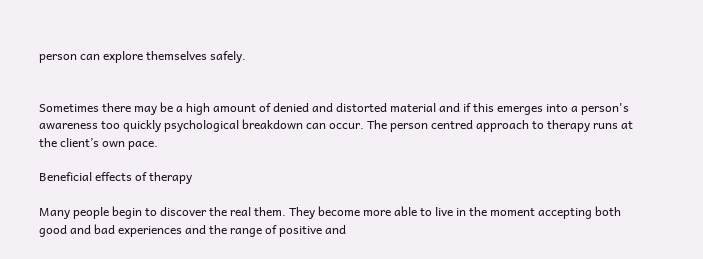person can explore themselves safely.


Sometimes there may be a high amount of denied and distorted material and if this emerges into a person's awareness too quickly psychological breakdown can occur. The person centred approach to therapy runs at the client’s own pace.

Beneficial effects of therapy

Many people begin to discover the real them. They become more able to live in the moment accepting both good and bad experiences and the range of positive and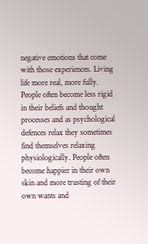negative emotions that come with those experiences. Living life more real, more fully. People often become less rigid in their beliefs and thought processes and as psychological defences relax they sometimes find themselves relaxing physiologically. People often become happier in their own skin and more trusting of their own wants and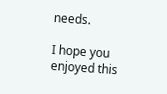needs.

I hope you enjoyed this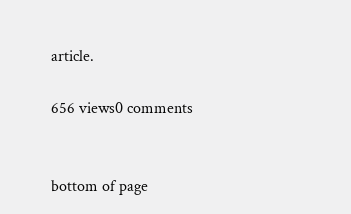article.

656 views0 comments


bottom of page